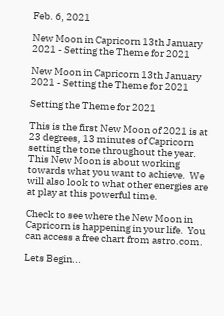Feb. 6, 2021

New Moon in Capricorn 13th January 2021 - Setting the Theme for 2021

New Moon in Capricorn 13th January 2021 - Setting the Theme for 2021

Setting the Theme for 2021

This is the first New Moon of 2021 is at 23 degrees, 13 minutes of Capricorn setting the tone throughout the year.  This New Moon is about working towards what you want to achieve.  We will also look to what other energies are at play at this powerful time.

Check to see where the New Moon in Capricorn is happening in your life.  You can access a free chart from astro.com.

Lets Begin...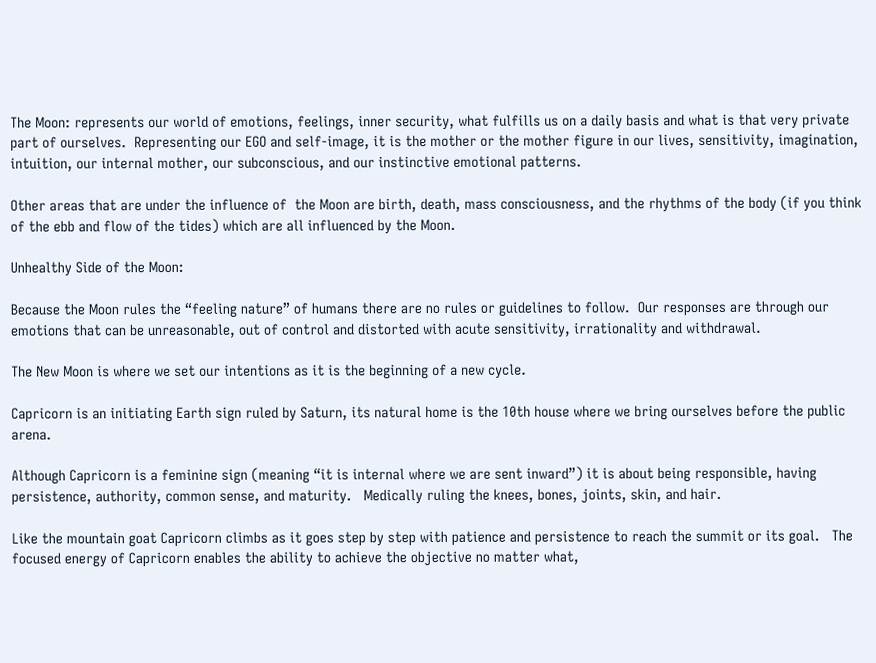The Moon: represents our world of emotions, feelings, inner security, what fulfills us on a daily basis and what is that very private part of ourselves.  Representing our EGO and self-image, it is the mother or the mother figure in our lives, sensitivity, imagination, intuition, our internal mother, our subconscious, and our instinctive emotional patterns.

Other areas that are under the influence of  the Moon are birth, death, mass consciousness, and the rhythms of the body (if you think of the ebb and flow of the tides) which are all influenced by the Moon.

Unhealthy Side of the Moon:

Because the Moon rules the “feeling nature” of humans there are no rules or guidelines to follow.  Our responses are through our emotions that can be unreasonable, out of control and distorted with acute sensitivity, irrationality and withdrawal.

The New Moon is where we set our intentions as it is the beginning of a new cycle.

Capricorn is an initiating Earth sign ruled by Saturn, its natural home is the 10th house where we bring ourselves before the public arena.

Although Capricorn is a feminine sign (meaning “it is internal where we are sent inward”) it is about being responsible, having persistence, authority, common sense, and maturity.   Medically ruling the knees, bones, joints, skin, and hair.

Like the mountain goat Capricorn climbs as it goes step by step with patience and persistence to reach the summit or its goal.   The focused energy of Capricorn enables the ability to achieve the objective no matter what,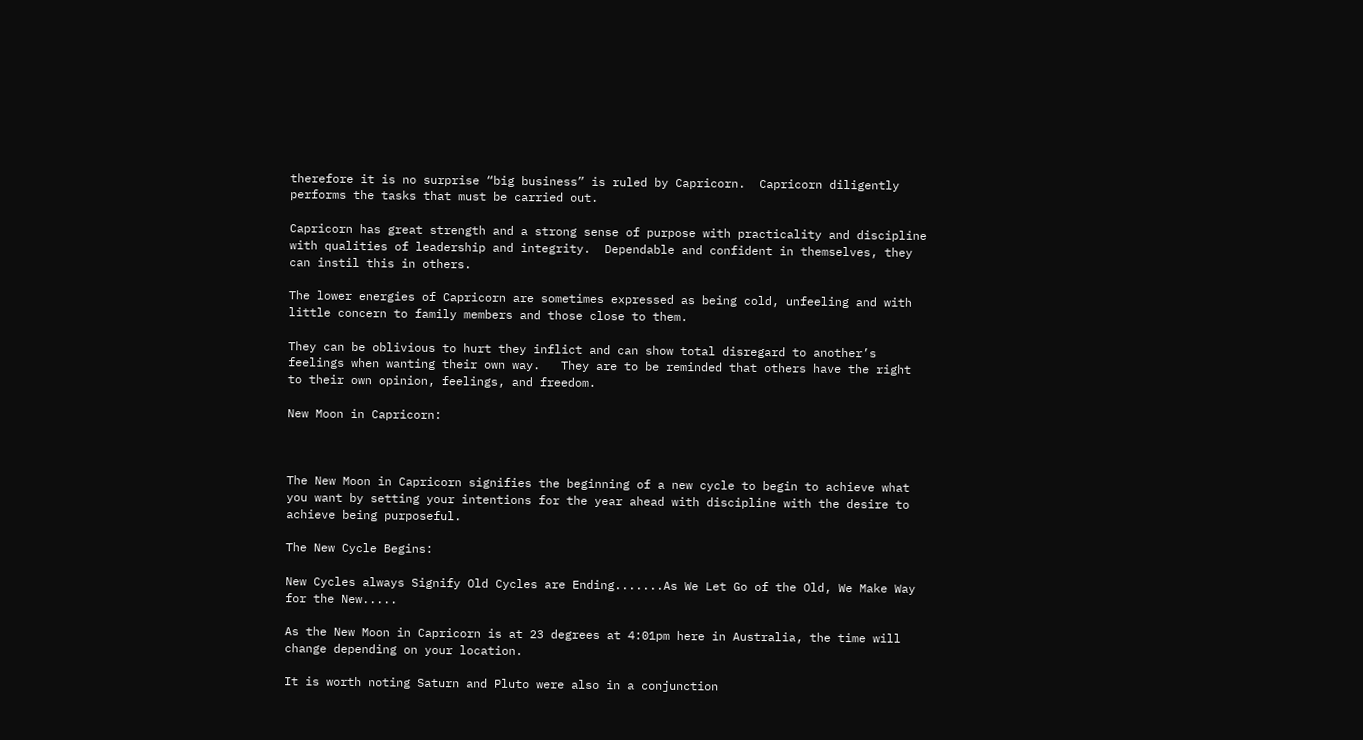therefore it is no surprise “big business” is ruled by Capricorn.  Capricorn diligently performs the tasks that must be carried out.

Capricorn has great strength and a strong sense of purpose with practicality and discipline with qualities of leadership and integrity.  Dependable and confident in themselves, they can instil this in others.

The lower energies of Capricorn are sometimes expressed as being cold, unfeeling and with little concern to family members and those close to them.

They can be oblivious to hurt they inflict and can show total disregard to another’s feelings when wanting their own way.   They are to be reminded that others have the right to their own opinion, feelings, and freedom.

New Moon in Capricorn:



The New Moon in Capricorn signifies the beginning of a new cycle to begin to achieve what you want by setting your intentions for the year ahead with discipline with the desire to achieve being purposeful.

The New Cycle Begins:

New Cycles always Signify Old Cycles are Ending.......As We Let Go of the Old, We Make Way for the New.....

As the New Moon in Capricorn is at 23 degrees at 4:01pm here in Australia, the time will change depending on your location.

It is worth noting Saturn and Pluto were also in a conjunction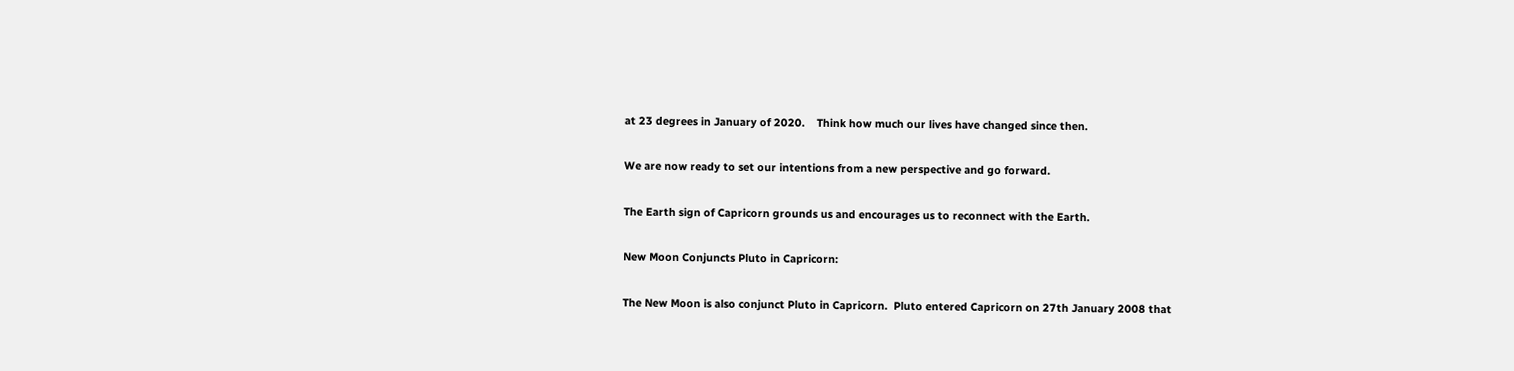at 23 degrees in January of 2020.    Think how much our lives have changed since then.

We are now ready to set our intentions from a new perspective and go forward.

The Earth sign of Capricorn grounds us and encourages us to reconnect with the Earth.

New Moon Conjuncts Pluto in Capricorn:

The New Moon is also conjunct Pluto in Capricorn.  Pluto entered Capricorn on 27th January 2008 that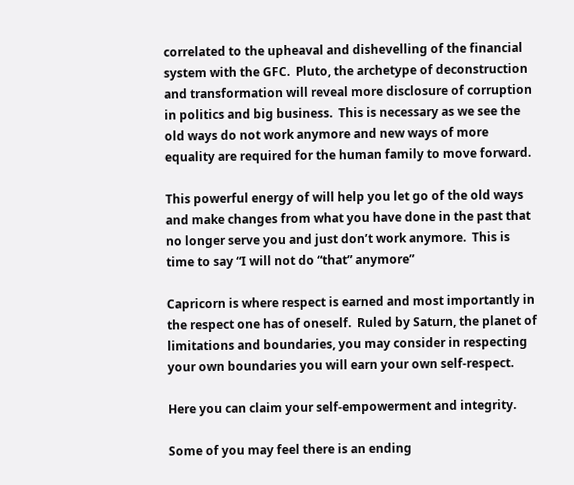correlated to the upheaval and dishevelling of the financial system with the GFC.  Pluto, the archetype of deconstruction and transformation will reveal more disclosure of corruption in politics and big business.  This is necessary as we see the old ways do not work anymore and new ways of more equality are required for the human family to move forward.

This powerful energy of will help you let go of the old ways and make changes from what you have done in the past that no longer serve you and just don’t work anymore.  This is time to say “I will not do “that” anymore”

Capricorn is where respect is earned and most importantly in the respect one has of oneself.  Ruled by Saturn, the planet of limitations and boundaries, you may consider in respecting your own boundaries you will earn your own self-respect.

Here you can claim your self-empowerment and integrity.

Some of you may feel there is an ending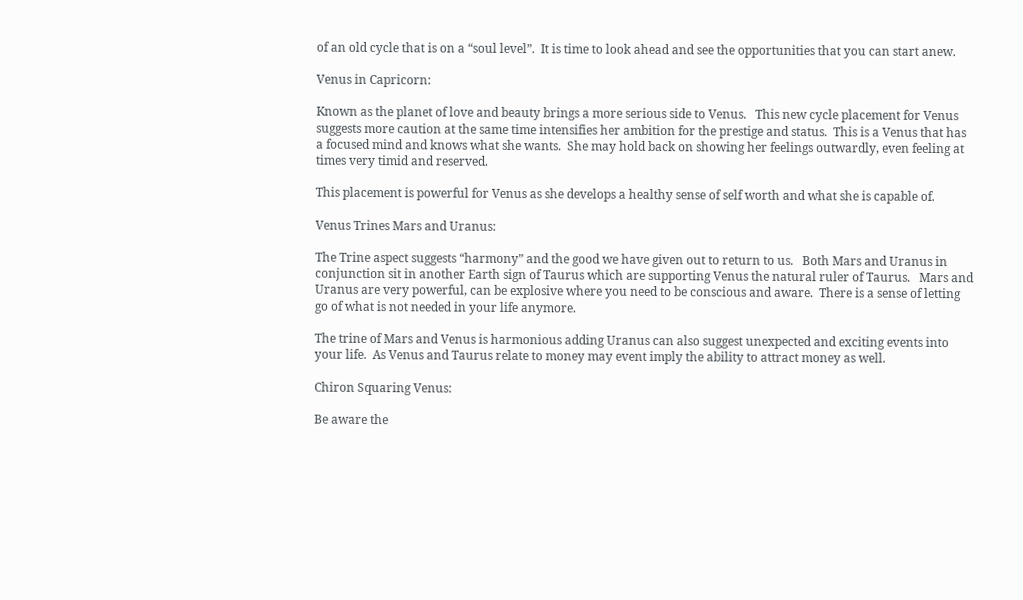of an old cycle that is on a “soul level”.  It is time to look ahead and see the opportunities that you can start anew.

Venus in Capricorn:

Known as the planet of love and beauty brings a more serious side to Venus.   This new cycle placement for Venus suggests more caution at the same time intensifies her ambition for the prestige and status.  This is a Venus that has a focused mind and knows what she wants.  She may hold back on showing her feelings outwardly, even feeling at times very timid and reserved.

This placement is powerful for Venus as she develops a healthy sense of self worth and what she is capable of.

Venus Trines Mars and Uranus:

The Trine aspect suggests “harmony” and the good we have given out to return to us.   Both Mars and Uranus in conjunction sit in another Earth sign of Taurus which are supporting Venus the natural ruler of Taurus.   Mars and Uranus are very powerful, can be explosive where you need to be conscious and aware.  There is a sense of letting go of what is not needed in your life anymore.

The trine of Mars and Venus is harmonious adding Uranus can also suggest unexpected and exciting events into your life.  As Venus and Taurus relate to money may event imply the ability to attract money as well.

Chiron Squaring Venus:

Be aware the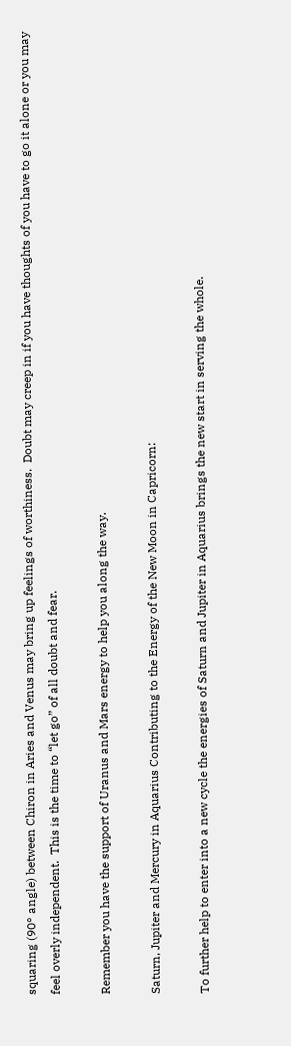squaring (90° angle) between Chiron in Aries and Venus may bring up feelings of worthiness.  Doubt may creep in if you have thoughts of you have to go it alone or you may feel overly independent.  This is the time to “let go” of all doubt and fear.

Remember you have the support of Uranus and Mars energy to help you along the way.

Saturn, Jupiter and Mercury in Aquarius Contributing to the Energy of the New Moon in Capricorn:

To further help to enter into a new cycle the energies of Saturn and Jupiter in Aquarius brings the new start in serving the whole.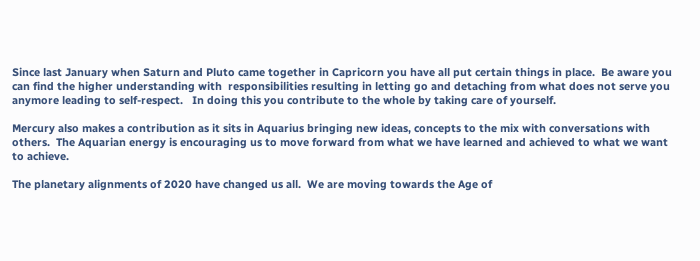Since last January when Saturn and Pluto came together in Capricorn you have all put certain things in place.  Be aware you can find the higher understanding with  responsibilities resulting in letting go and detaching from what does not serve you anymore leading to self-respect.   In doing this you contribute to the whole by taking care of yourself.

Mercury also makes a contribution as it sits in Aquarius bringing new ideas, concepts to the mix with conversations with others.  The Aquarian energy is encouraging us to move forward from what we have learned and achieved to what we want to achieve.

The planetary alignments of 2020 have changed us all.  We are moving towards the Age of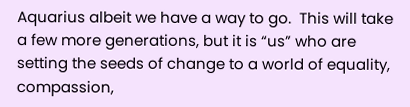Aquarius albeit we have a way to go.  This will take a few more generations, but it is “us” who are setting the seeds of change to a world of equality, compassion,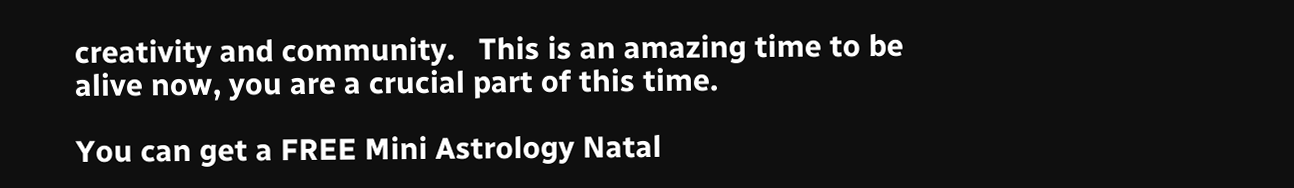creativity and community.   This is an amazing time to be alive now, you are a crucial part of this time.

You can get a FREE Mini Astrology Natal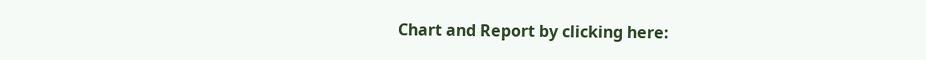Chart and Report by clicking here: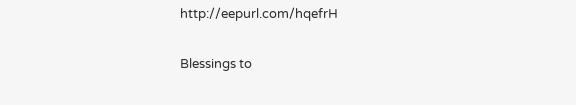http://eepurl.com/hqefrH

Blessings to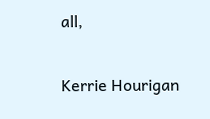all,

Kerrie Hourigan